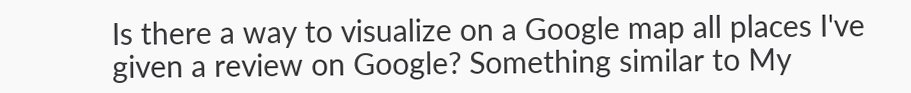Is there a way to visualize on a Google map all places I've given a review on Google? Something similar to My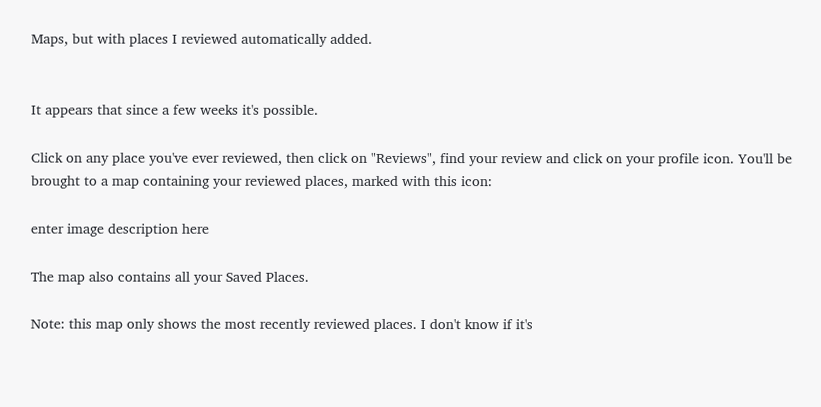Maps, but with places I reviewed automatically added.


It appears that since a few weeks it's possible.

Click on any place you've ever reviewed, then click on "Reviews", find your review and click on your profile icon. You'll be brought to a map containing your reviewed places, marked with this icon:

enter image description here

The map also contains all your Saved Places.

Note: this map only shows the most recently reviewed places. I don't know if it's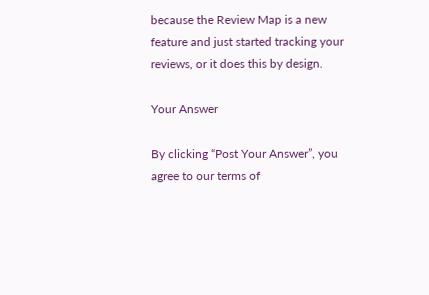because the Review Map is a new feature and just started tracking your reviews, or it does this by design.

Your Answer

By clicking “Post Your Answer”, you agree to our terms of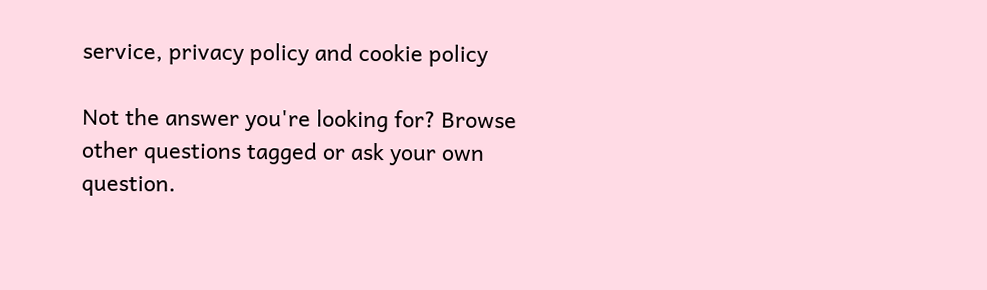service, privacy policy and cookie policy

Not the answer you're looking for? Browse other questions tagged or ask your own question.